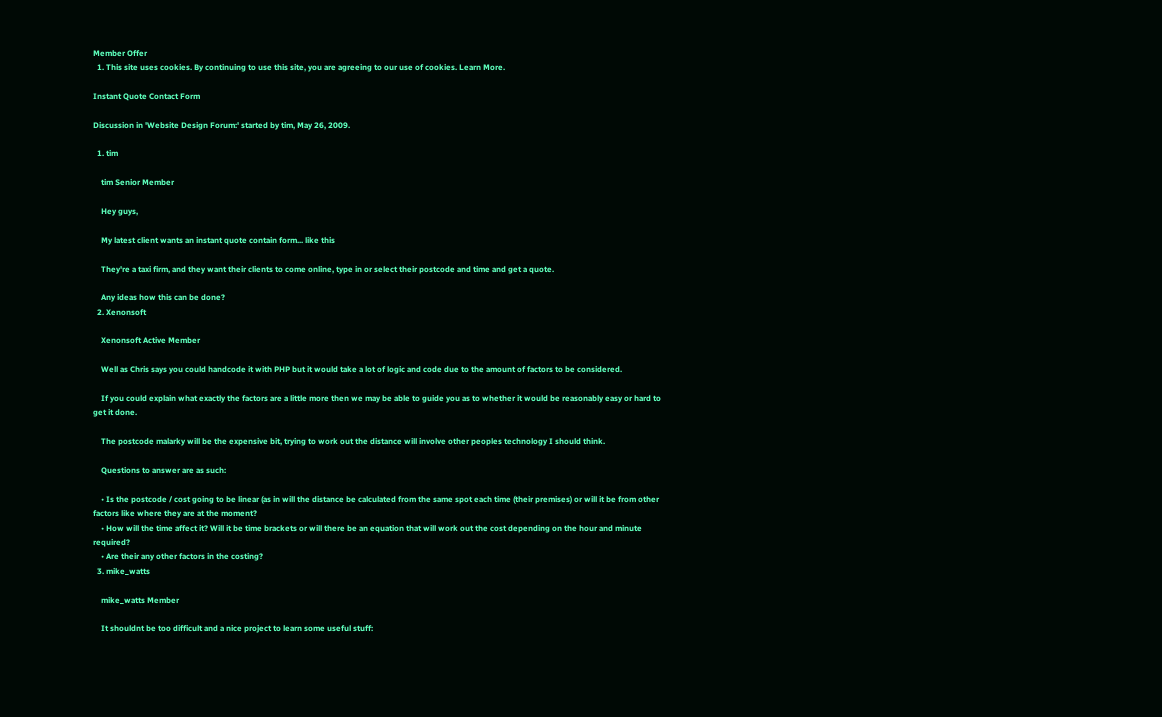Member Offer
  1. This site uses cookies. By continuing to use this site, you are agreeing to our use of cookies. Learn More.

Instant Quote Contact Form

Discussion in 'Website Design Forum:' started by tim, May 26, 2009.

  1. tim

    tim Senior Member

    Hey guys,

    My latest client wants an instant quote contain form... like this

    They're a taxi firm, and they want their clients to come online, type in or select their postcode and time and get a quote.

    Any ideas how this can be done?
  2. Xenonsoft

    Xenonsoft Active Member

    Well as Chris says you could handcode it with PHP but it would take a lot of logic and code due to the amount of factors to be considered.

    If you could explain what exactly the factors are a little more then we may be able to guide you as to whether it would be reasonably easy or hard to get it done.

    The postcode malarky will be the expensive bit, trying to work out the distance will involve other peoples technology I should think.

    Questions to answer are as such:

    • Is the postcode / cost going to be linear (as in will the distance be calculated from the same spot each time (their premises) or will it be from other factors like where they are at the moment?
    • How will the time affect it? Will it be time brackets or will there be an equation that will work out the cost depending on the hour and minute required?
    • Are their any other factors in the costing?
  3. mike_watts

    mike_watts Member

    It shouldnt be too difficult and a nice project to learn some useful stuff: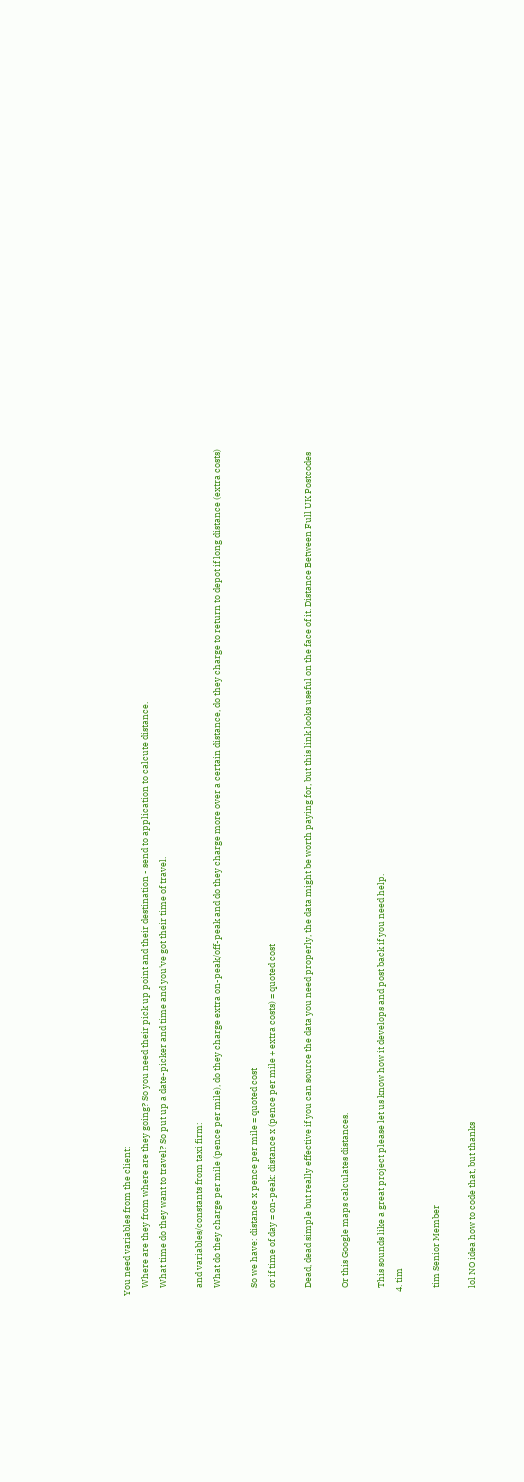You need variables from the client:
    Where are they from where are they going? So you need their pick up point and their destination - send to application to calcute distance.
    What time do they want to travel? So put up a date-picker and time and you've got their time of travel.

    and variables/constants from taxi firm:
    What do they charge per mile (pence per mile), do they charge extra on-peak/off-peak and do they charge more over a certain distance, do they charge to return to depot if long distance (extra costs)

    So we have: distance x pence per mile = quoted cost
    or if time of day = on-peak: distance x (pence per mile + extra costs) = quoted cost

    Dead, dead simple but really effective if you can source the data you need properly, the data might be worth paying for, but this link looks useful on the face of it. Distance Between Full UK Postcodes

    Or this Google maps calculates distances.

    This sounds like a great project please let us know how it develops and post back if you need help.
  4. tim

    tim Senior Member

    lol NO idea how to code that, but thanks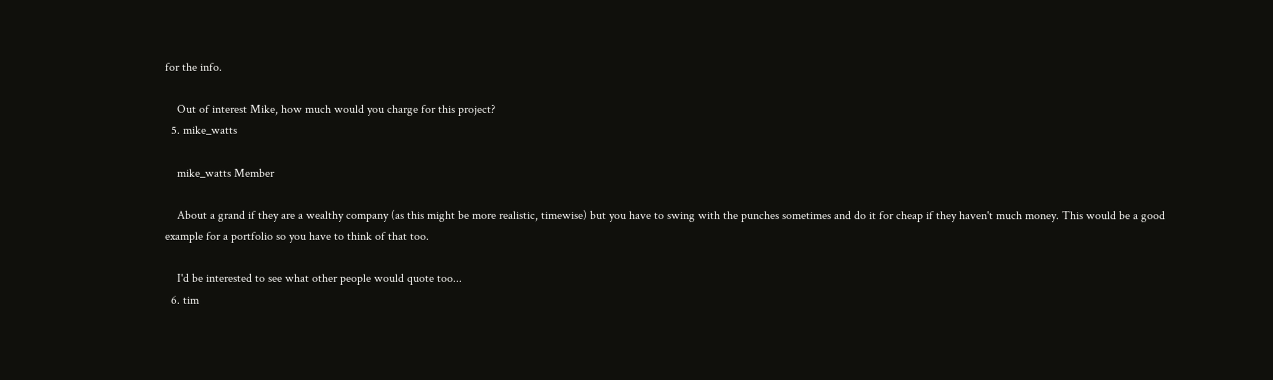for the info.

    Out of interest Mike, how much would you charge for this project?
  5. mike_watts

    mike_watts Member

    About a grand if they are a wealthy company (as this might be more realistic, timewise) but you have to swing with the punches sometimes and do it for cheap if they haven't much money. This would be a good example for a portfolio so you have to think of that too.

    I'd be interested to see what other people would quote too...
  6. tim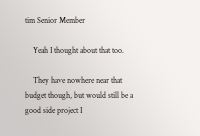tim Senior Member

    Yeah I thought about that too.

    They have nowhere near that budget though, but would still be a good side project I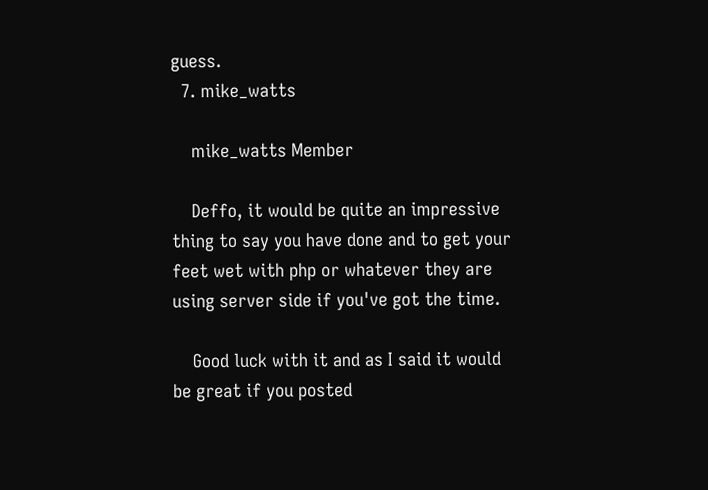guess.
  7. mike_watts

    mike_watts Member

    Deffo, it would be quite an impressive thing to say you have done and to get your feet wet with php or whatever they are using server side if you've got the time.

    Good luck with it and as I said it would be great if you posted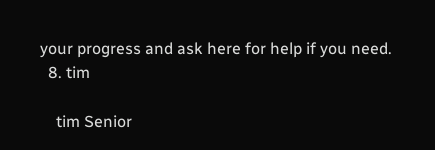your progress and ask here for help if you need.
  8. tim

    tim Senior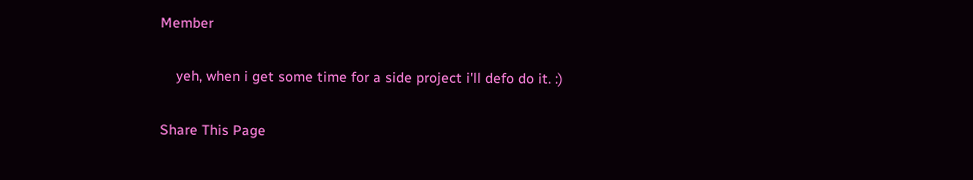Member

    yeh, when i get some time for a side project i'll defo do it. :)

Share This Page